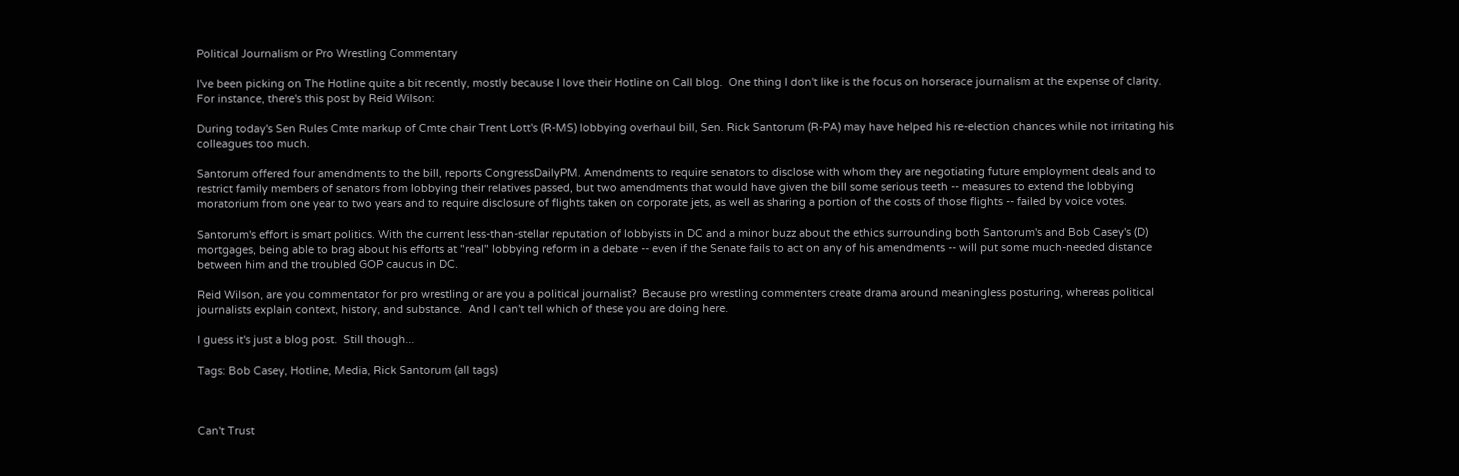Political Journalism or Pro Wrestling Commentary

I've been picking on The Hotline quite a bit recently, mostly because I love their Hotline on Call blog.  One thing I don't like is the focus on horserace journalism at the expense of clarity.  For instance, there's this post by Reid Wilson:

During today's Sen Rules Cmte markup of Cmte chair Trent Lott's (R-MS) lobbying overhaul bill, Sen. Rick Santorum (R-PA) may have helped his re-election chances while not irritating his colleagues too much.

Santorum offered four amendments to the bill, reports CongressDailyPM. Amendments to require senators to disclose with whom they are negotiating future employment deals and to restrict family members of senators from lobbying their relatives passed, but two amendments that would have given the bill some serious teeth -- measures to extend the lobbying moratorium from one year to two years and to require disclosure of flights taken on corporate jets, as well as sharing a portion of the costs of those flights -- failed by voice votes.

Santorum's effort is smart politics. With the current less-than-stellar reputation of lobbyists in DC and a minor buzz about the ethics surrounding both Santorum's and Bob Casey's (D) mortgages, being able to brag about his efforts at "real" lobbying reform in a debate -- even if the Senate fails to act on any of his amendments -- will put some much-needed distance between him and the troubled GOP caucus in DC.

Reid Wilson, are you commentator for pro wrestling or are you a political journalist?  Because pro wrestling commenters create drama around meaningless posturing, whereas political journalists explain context, history, and substance.  And I can't tell which of these you are doing here.

I guess it's just a blog post.  Still though...

Tags: Bob Casey, Hotline, Media, Rick Santorum (all tags)



Can't Trust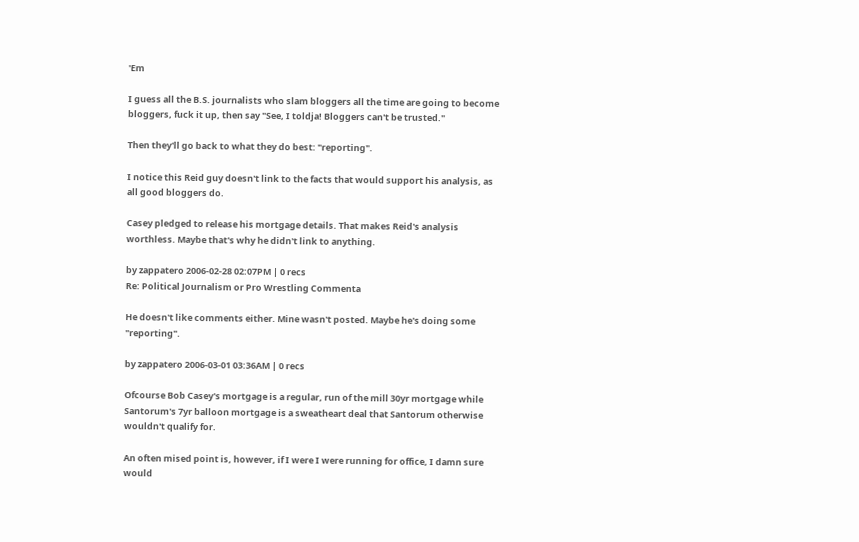'Em

I guess all the B.S. journalists who slam bloggers all the time are going to become bloggers, fuck it up, then say "See, I toldja! Bloggers can't be trusted."

Then they'll go back to what they do best: "reporting".

I notice this Reid guy doesn't link to the facts that would support his analysis, as all good bloggers do.

Casey pledged to release his mortgage details. That makes Reid's analysis worthless. Maybe that's why he didn't link to anything.

by zappatero 2006-02-28 02:07PM | 0 recs
Re: Political Journalism or Pro Wrestling Commenta

He doesn't like comments either. Mine wasn't posted. Maybe he's doing some "reporting".

by zappatero 2006-03-01 03:36AM | 0 recs

Ofcourse Bob Casey's mortgage is a regular, run of the mill 30yr mortgage while Santorum's 7yr balloon mortgage is a sweatheart deal that Santorum otherwise wouldn't qualify for.

An often mised point is, however, if I were I were running for office, I damn sure would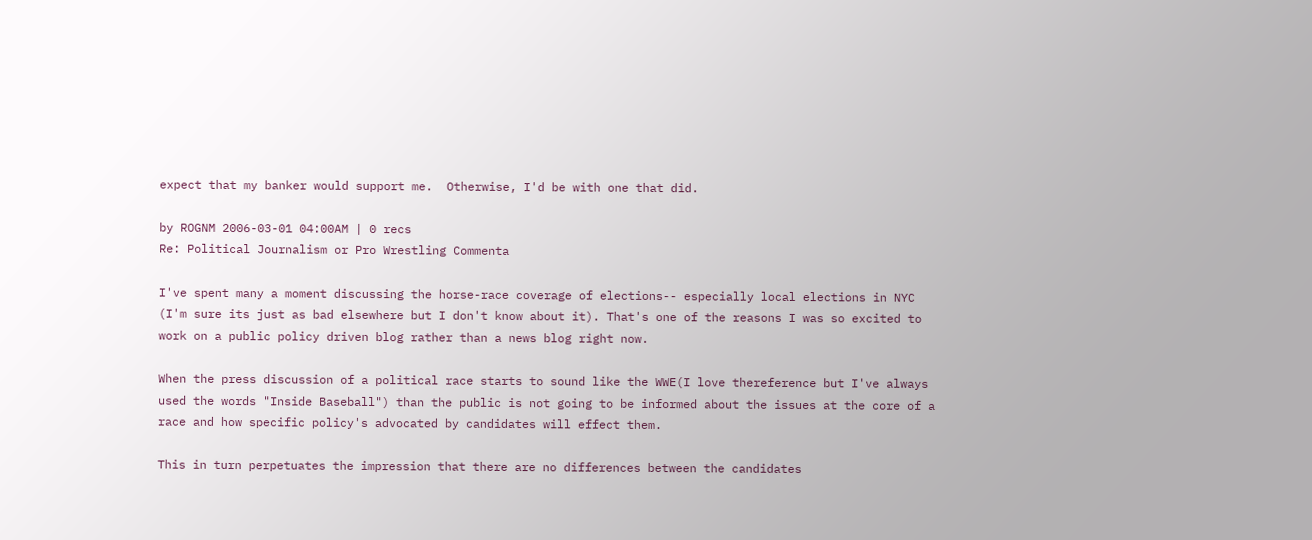expect that my banker would support me.  Otherwise, I'd be with one that did.

by ROGNM 2006-03-01 04:00AM | 0 recs
Re: Political Journalism or Pro Wrestling Commenta

I've spent many a moment discussing the horse-race coverage of elections-- especially local elections in NYC (I'm sure its just as bad elsewhere but I don't know about it). That's one of the reasons I was so excited to work on a public policy driven blog rather than a news blog right now.

When the press discussion of a political race starts to sound like the WWE(I love thereference but I've always used the words "Inside Baseball") than the public is not going to be informed about the issues at the core of a race and how specific policy's advocated by candidates will effect them.

This in turn perpetuates the impression that there are no differences between the candidates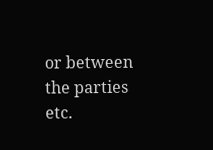or between the parties etc.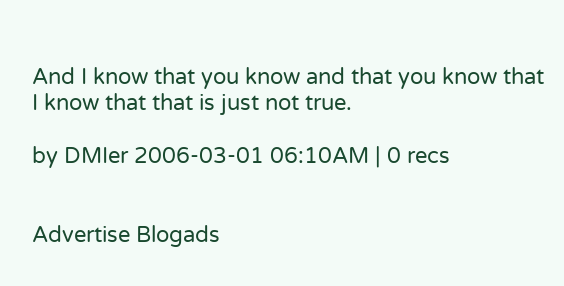And I know that you know and that you know that I know that that is just not true.

by DMIer 2006-03-01 06:10AM | 0 recs


Advertise Blogads